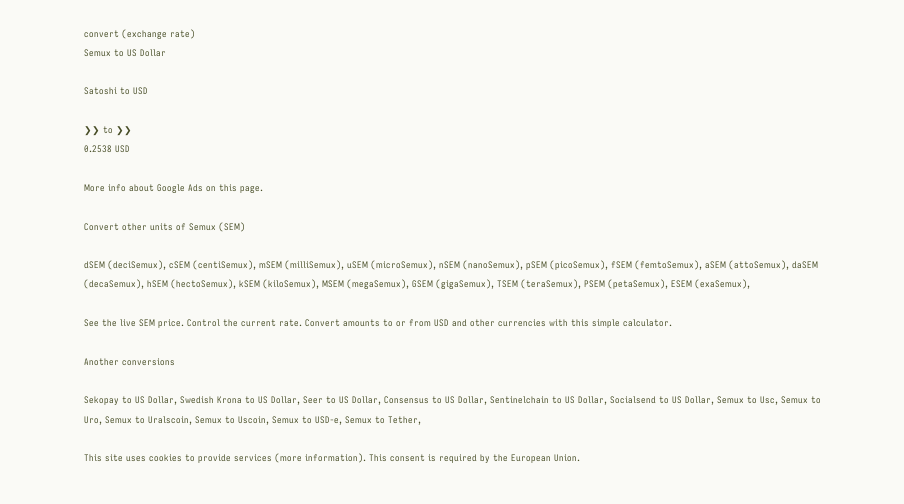convert (exchange rate)
Semux to US Dollar

Satoshi to USD

❯❯ to ❯❯
0.2538 USD

More info about Google Ads on this page.

Convert other units of Semux (SEM)

dSEM (deciSemux), cSEM (centiSemux), mSEM (milliSemux), uSEM (microSemux), nSEM (nanoSemux), pSEM (picoSemux), fSEM (femtoSemux), aSEM (attoSemux), daSEM (decaSemux), hSEM (hectoSemux), kSEM (kiloSemux), MSEM (megaSemux), GSEM (gigaSemux), TSEM (teraSemux), PSEM (petaSemux), ESEM (exaSemux),

See the live SEM price. Control the current rate. Convert amounts to or from USD and other currencies with this simple calculator.

Another conversions

Sekopay to US Dollar, Swedish Krona to US Dollar, Seer to US Dollar, Consensus to US Dollar, Sentinelchain to US Dollar, Socialsend to US Dollar, Semux to Usc, Semux to Uro, Semux to Uralscoin, Semux to Uscoin, Semux to USD-e, Semux to Tether,

This site uses cookies to provide services (more information). This consent is required by the European Union.